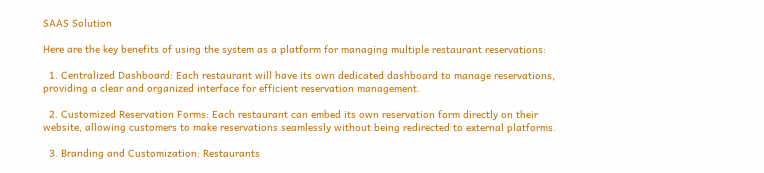SAAS Solution

Here are the key benefits of using the system as a platform for managing multiple restaurant reservations:

  1. Centralized Dashboard: Each restaurant will have its own dedicated dashboard to manage reservations, providing a clear and organized interface for efficient reservation management.

  2. Customized Reservation Forms: Each restaurant can embed its own reservation form directly on their website, allowing customers to make reservations seamlessly without being redirected to external platforms.

  3. Branding and Customization: Restaurants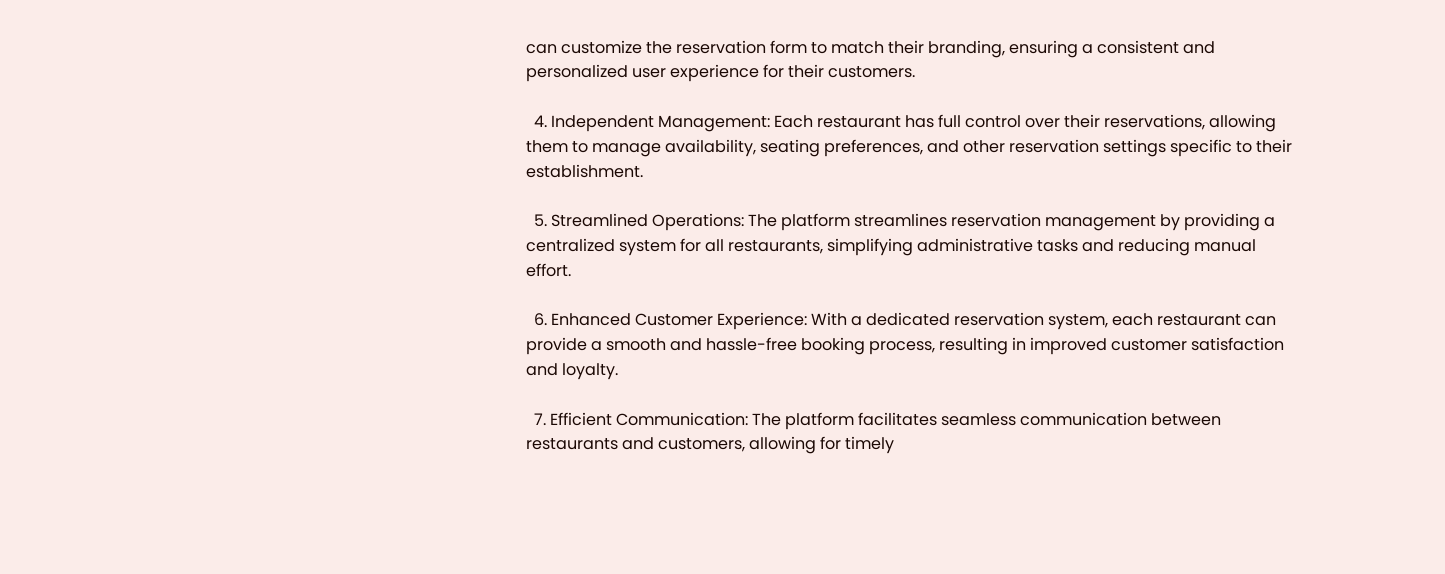can customize the reservation form to match their branding, ensuring a consistent and personalized user experience for their customers.

  4. Independent Management: Each restaurant has full control over their reservations, allowing them to manage availability, seating preferences, and other reservation settings specific to their establishment.

  5. Streamlined Operations: The platform streamlines reservation management by providing a centralized system for all restaurants, simplifying administrative tasks and reducing manual effort.

  6. Enhanced Customer Experience: With a dedicated reservation system, each restaurant can provide a smooth and hassle-free booking process, resulting in improved customer satisfaction and loyalty.

  7. Efficient Communication: The platform facilitates seamless communication between restaurants and customers, allowing for timely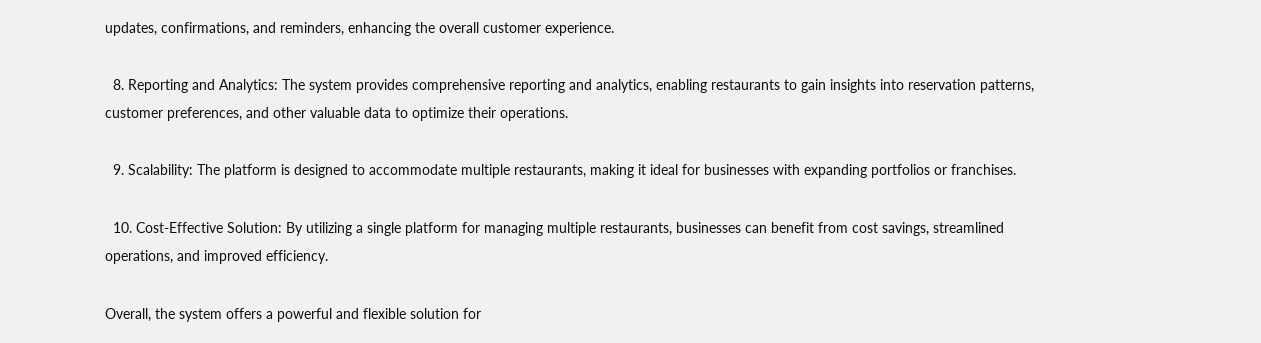updates, confirmations, and reminders, enhancing the overall customer experience.

  8. Reporting and Analytics: The system provides comprehensive reporting and analytics, enabling restaurants to gain insights into reservation patterns, customer preferences, and other valuable data to optimize their operations.

  9. Scalability: The platform is designed to accommodate multiple restaurants, making it ideal for businesses with expanding portfolios or franchises.

  10. Cost-Effective Solution: By utilizing a single platform for managing multiple restaurants, businesses can benefit from cost savings, streamlined operations, and improved efficiency.

Overall, the system offers a powerful and flexible solution for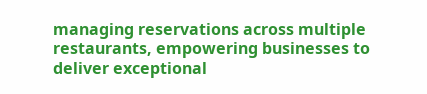managing reservations across multiple restaurants, empowering businesses to deliver exceptional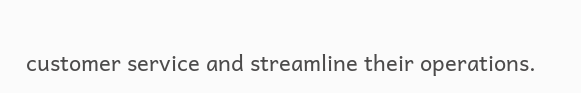customer service and streamline their operations.